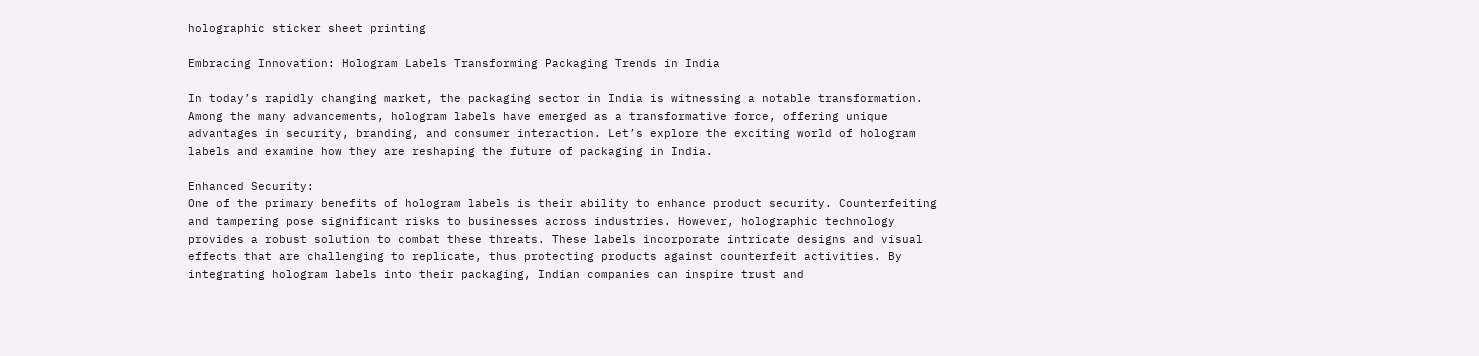holographic sticker sheet printing

Embracing Innovation: Hologram Labels Transforming Packaging Trends in India

In today’s rapidly changing market, the packaging sector in India is witnessing a notable transformation. Among the many advancements, hologram labels have emerged as a transformative force, offering unique advantages in security, branding, and consumer interaction. Let’s explore the exciting world of hologram labels and examine how they are reshaping the future of packaging in India.

Enhanced Security:
One of the primary benefits of hologram labels is their ability to enhance product security. Counterfeiting and tampering pose significant risks to businesses across industries. However, holographic technology provides a robust solution to combat these threats. These labels incorporate intricate designs and visual effects that are challenging to replicate, thus protecting products against counterfeit activities. By integrating hologram labels into their packaging, Indian companies can inspire trust and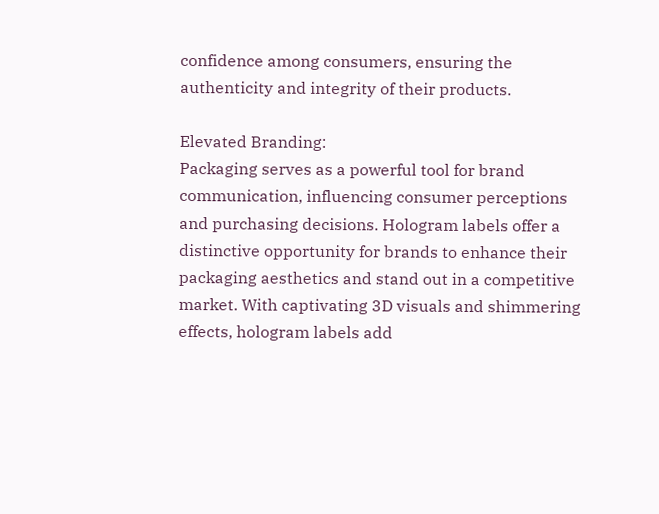confidence among consumers, ensuring the authenticity and integrity of their products.

Elevated Branding:
Packaging serves as a powerful tool for brand communication, influencing consumer perceptions and purchasing decisions. Hologram labels offer a distinctive opportunity for brands to enhance their packaging aesthetics and stand out in a competitive market. With captivating 3D visuals and shimmering effects, hologram labels add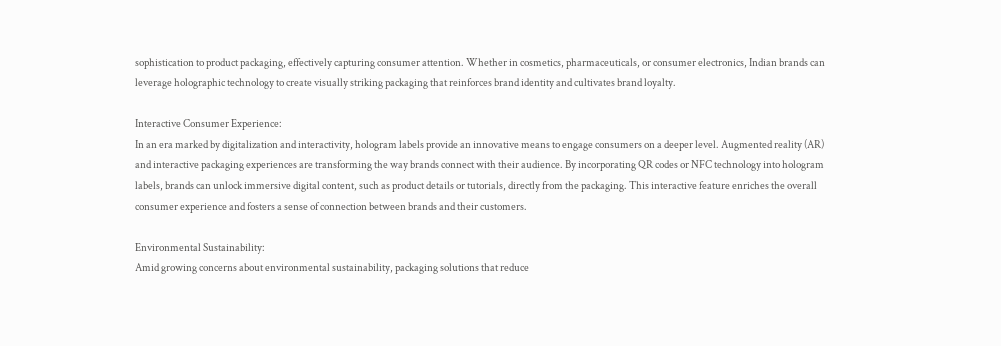sophistication to product packaging, effectively capturing consumer attention. Whether in cosmetics, pharmaceuticals, or consumer electronics, Indian brands can leverage holographic technology to create visually striking packaging that reinforces brand identity and cultivates brand loyalty.

Interactive Consumer Experience:
In an era marked by digitalization and interactivity, hologram labels provide an innovative means to engage consumers on a deeper level. Augmented reality (AR) and interactive packaging experiences are transforming the way brands connect with their audience. By incorporating QR codes or NFC technology into hologram labels, brands can unlock immersive digital content, such as product details or tutorials, directly from the packaging. This interactive feature enriches the overall consumer experience and fosters a sense of connection between brands and their customers.

Environmental Sustainability:
Amid growing concerns about environmental sustainability, packaging solutions that reduce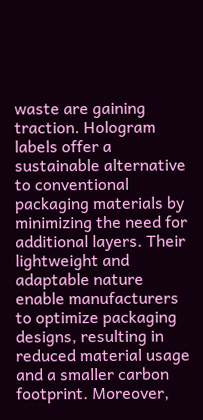waste are gaining traction. Hologram labels offer a sustainable alternative to conventional packaging materials by minimizing the need for additional layers. Their lightweight and adaptable nature enable manufacturers to optimize packaging designs, resulting in reduced material usage and a smaller carbon footprint. Moreover,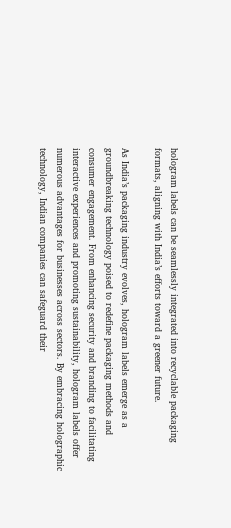hologram labels can be seamlessly integrated into recyclable packaging formats, aligning with India’s efforts toward a greener future.

As India’s packaging industry evolves, hologram labels emerge as a groundbreaking technology poised to redefine packaging methods and consumer engagement. From enhancing security and branding to facilitating interactive experiences and promoting sustainability, hologram labels offer numerous advantages for businesses across sectors. By embracing holographic technology, Indian companies can safeguard their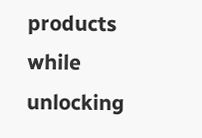products while unlocking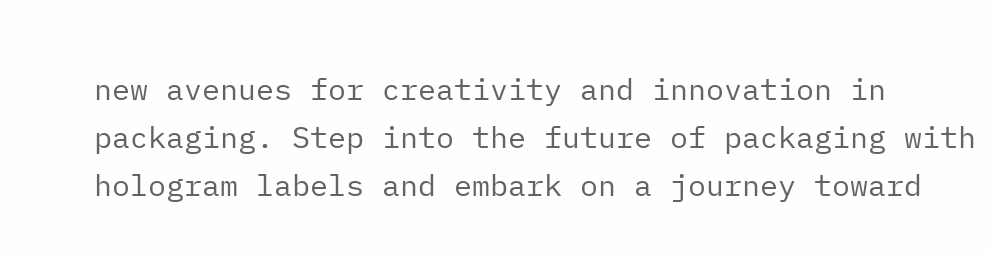new avenues for creativity and innovation in packaging. Step into the future of packaging with hologram labels and embark on a journey toward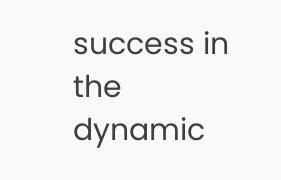success in the dynamic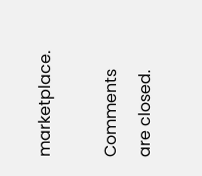marketplace.

Comments are closed.